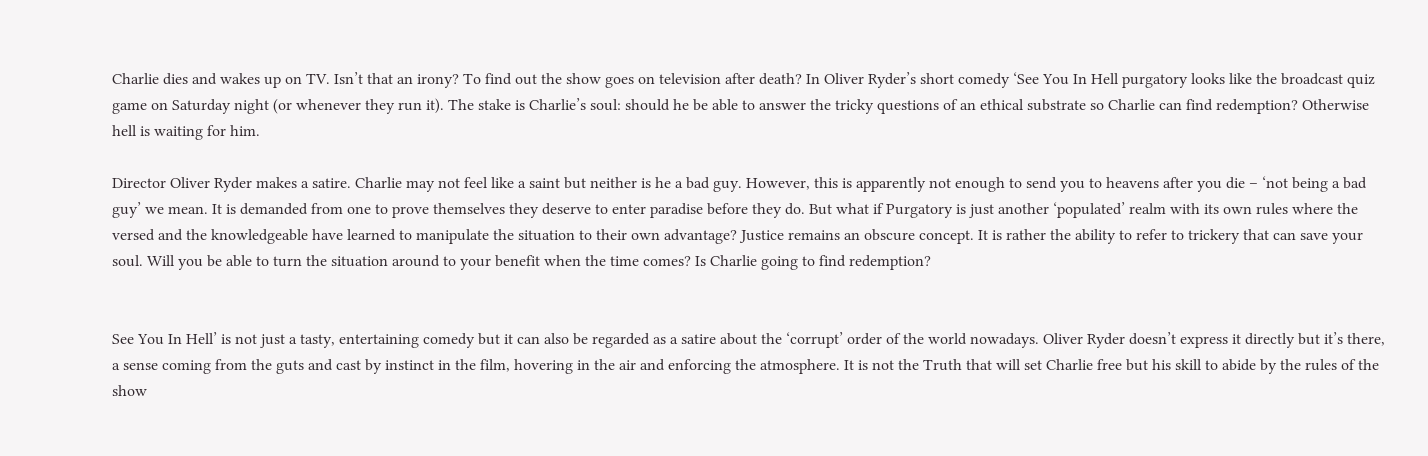Charlie dies and wakes up on TV. Isn’t that an irony? To find out the show goes on television after death? In Oliver Ryder’s short comedy ‘See You In Hell purgatory looks like the broadcast quiz game on Saturday night (or whenever they run it). The stake is Charlie’s soul: should he be able to answer the tricky questions of an ethical substrate so Charlie can find redemption? Otherwise hell is waiting for him.

Director Oliver Ryder makes a satire. Charlie may not feel like a saint but neither is he a bad guy. However, this is apparently not enough to send you to heavens after you die – ‘not being a bad guy’ we mean. It is demanded from one to prove themselves they deserve to enter paradise before they do. But what if Purgatory is just another ‘populated’ realm with its own rules where the versed and the knowledgeable have learned to manipulate the situation to their own advantage? Justice remains an obscure concept. It is rather the ability to refer to trickery that can save your soul. Will you be able to turn the situation around to your benefit when the time comes? Is Charlie going to find redemption?


See You In Hell’ is not just a tasty, entertaining comedy but it can also be regarded as a satire about the ‘corrupt’ order of the world nowadays. Oliver Ryder doesn’t express it directly but it’s there, a sense coming from the guts and cast by instinct in the film, hovering in the air and enforcing the atmosphere. It is not the Truth that will set Charlie free but his skill to abide by the rules of the show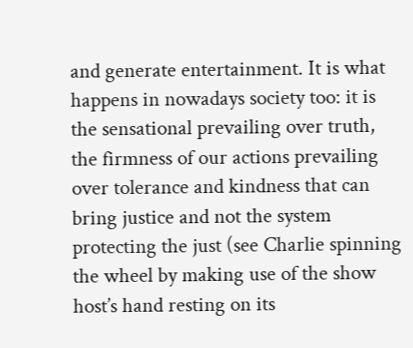and generate entertainment. It is what happens in nowadays society too: it is the sensational prevailing over truth, the firmness of our actions prevailing over tolerance and kindness that can bring justice and not the system protecting the just (see Charlie spinning the wheel by making use of the show host’s hand resting on its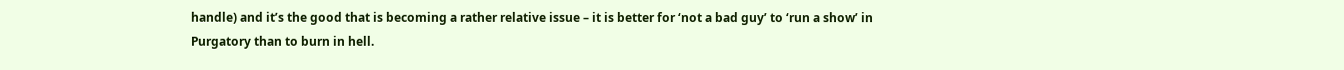handle) and it’s the good that is becoming a rather relative issue – it is better for ‘not a bad guy’ to ‘run a show’ in Purgatory than to burn in hell.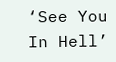‘See You In Hell’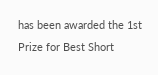has been awarded the 1st Prize for Best Short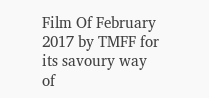Film Of February 2017 by TMFF for its savoury way of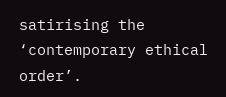satirising the ‘contemporary ethical order’.